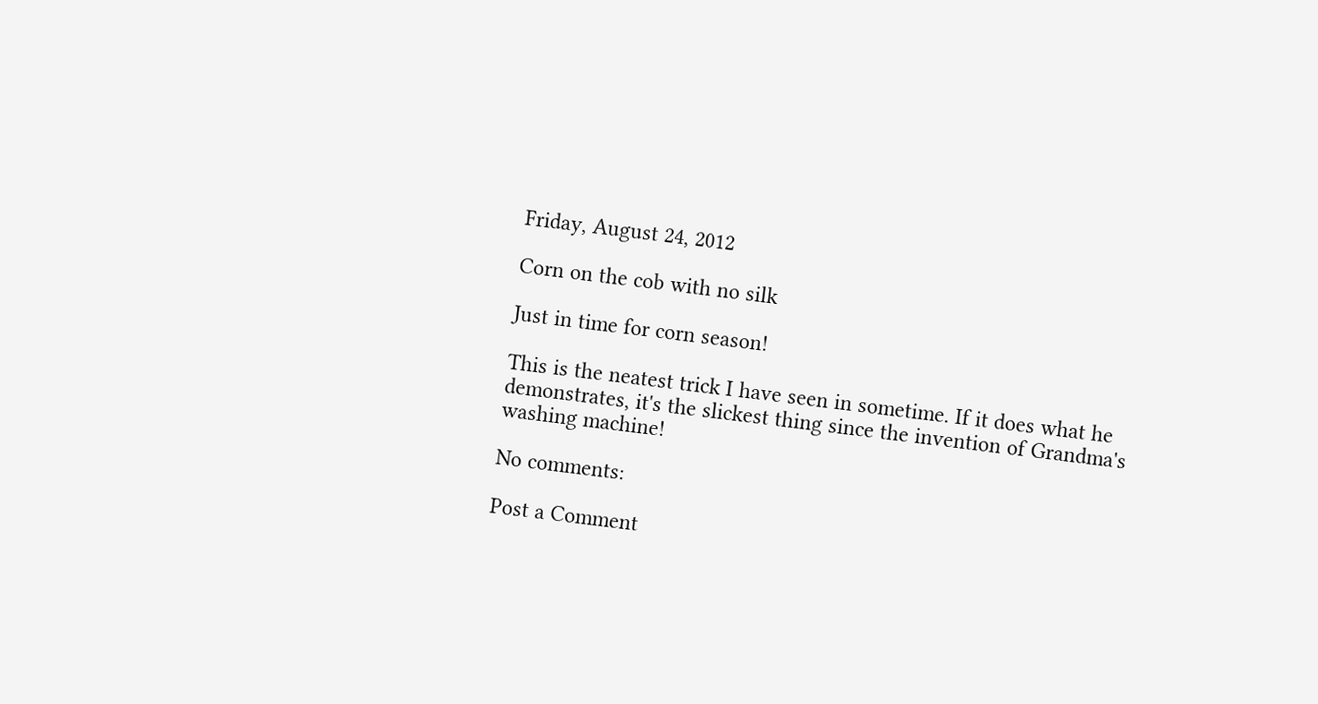Friday, August 24, 2012

Corn on the cob with no silk

Just in time for corn season!

This is the neatest trick I have seen in sometime. If it does what he demonstrates, it's the slickest thing since the invention of Grandma's washing machine!

No comments:

Post a Comment